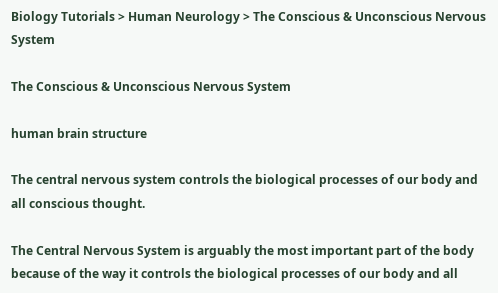Biology Tutorials > Human Neurology > The Conscious & Unconscious Nervous System

The Conscious & Unconscious Nervous System

human brain structure

The central nervous system controls the biological processes of our body and all conscious thought.

The Central Nervous System is arguably the most important part of the body because of the way it controls the biological processes of our body and all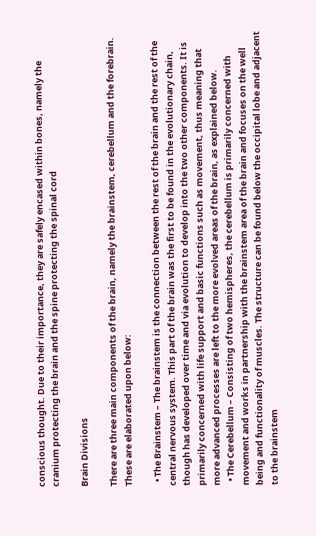conscious thought. Due to their importance, they are safely encased within bones, namely the cranium protecting the brain and the spine protecting the spinal cord

Brain Divisions

There are three main components of the brain, namely the brainstem, cerebellum and the forebrain. These are elaborated upon below:

  • The Brainstem – The brainstem is the connection between the rest of the brain and the rest of the central nervous system. This part of the brain was the first to be found in the evolutionary chain, though has developed over time and via evolution to develop into the two other components. It is primarily concerned with life support and basic functions such as movement, thus meaning that more advanced processes are left to the more evolved areas of the brain, as explained below.
  • The Cerebellum – Consisting of two hemispheres, the cerebellum is primarily concerned with movement and works in partnership with the brainstem area of the brain and focuses on the well being and functionality of muscles. The structure can be found below the occipital lobe and adjacent to the brainstem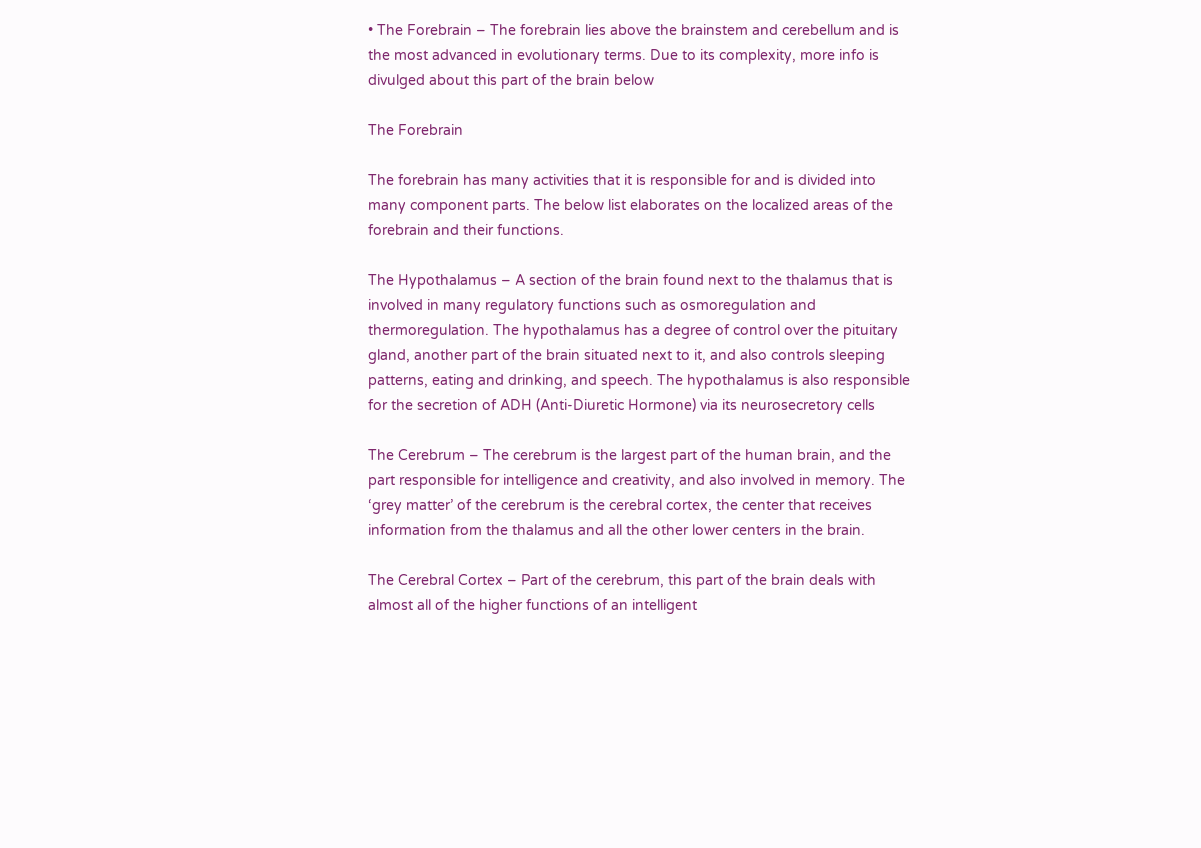• The Forebrain – The forebrain lies above the brainstem and cerebellum and is the most advanced in evolutionary terms. Due to its complexity, more info is divulged about this part of the brain below

The Forebrain

The forebrain has many activities that it is responsible for and is divided into many component parts. The below list elaborates on the localized areas of the forebrain and their functions.

The Hypothalamus – A section of the brain found next to the thalamus that is involved in many regulatory functions such as osmoregulation and thermoregulation. The hypothalamus has a degree of control over the pituitary gland, another part of the brain situated next to it, and also controls sleeping patterns, eating and drinking, and speech. The hypothalamus is also responsible for the secretion of ADH (Anti-Diuretic Hormone) via its neurosecretory cells

The Cerebrum – The cerebrum is the largest part of the human brain, and the part responsible for intelligence and creativity, and also involved in memory. The ‘grey matter’ of the cerebrum is the cerebral cortex, the center that receives information from the thalamus and all the other lower centers in the brain.

The Cerebral Cortex – Part of the cerebrum, this part of the brain deals with almost all of the higher functions of an intelligent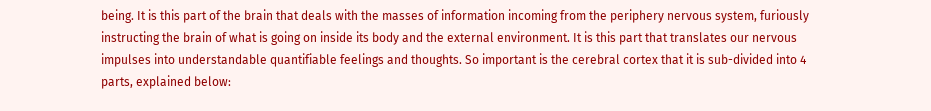being. It is this part of the brain that deals with the masses of information incoming from the periphery nervous system, furiously instructing the brain of what is going on inside its body and the external environment. It is this part that translates our nervous impulses into understandable quantifiable feelings and thoughts. So important is the cerebral cortex that it is sub-divided into 4 parts, explained below: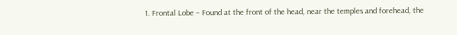1. Frontal Lobe – Found at the front of the head, near the temples and forehead, the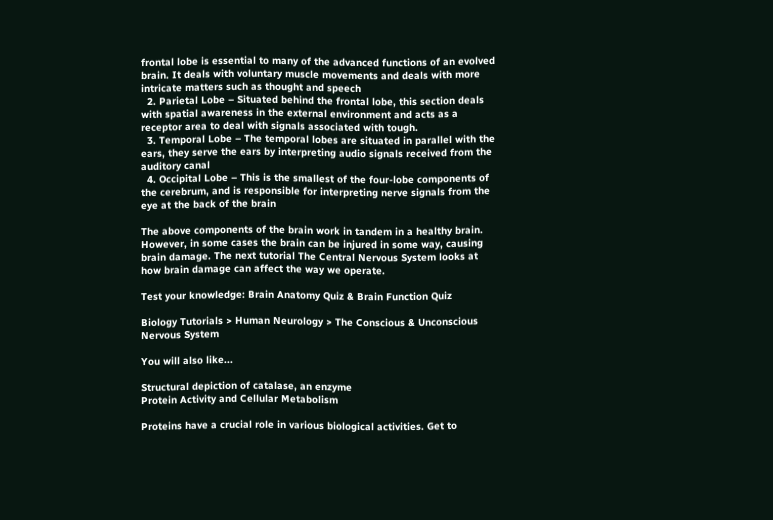frontal lobe is essential to many of the advanced functions of an evolved brain. It deals with voluntary muscle movements and deals with more intricate matters such as thought and speech
  2. Parietal Lobe – Situated behind the frontal lobe, this section deals with spatial awareness in the external environment and acts as a receptor area to deal with signals associated with tough.
  3. Temporal Lobe – The temporal lobes are situated in parallel with the ears, they serve the ears by interpreting audio signals received from the auditory canal
  4. Occipital Lobe – This is the smallest of the four-lobe components of the cerebrum, and is responsible for interpreting nerve signals from the eye at the back of the brain

The above components of the brain work in tandem in a healthy brain. However, in some cases the brain can be injured in some way, causing brain damage. The next tutorial The Central Nervous System looks at how brain damage can affect the way we operate.

Test your knowledge: Brain Anatomy Quiz & Brain Function Quiz

Biology Tutorials > Human Neurology > The Conscious & Unconscious Nervous System

You will also like...

Structural depiction of catalase, an enzyme
Protein Activity and Cellular Metabolism

Proteins have a crucial role in various biological activities. Get to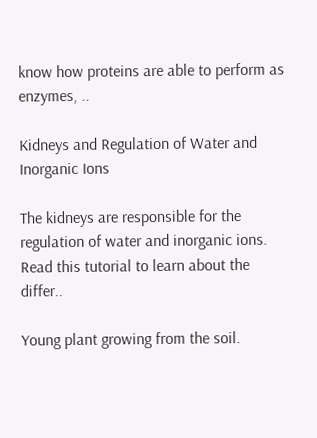know how proteins are able to perform as enzymes, ..

Kidneys and Regulation of Water and Inorganic Ions

The kidneys are responsible for the regulation of water and inorganic ions. Read this tutorial to learn about the differ..

Young plant growing from the soil.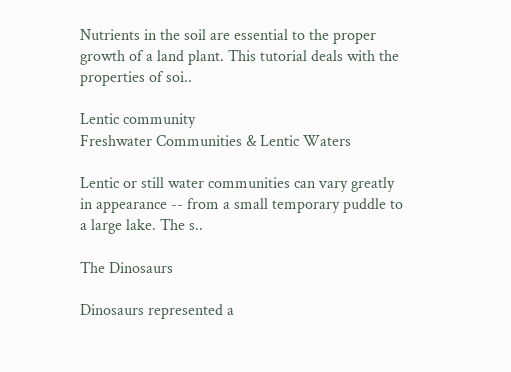Nutrients in the soil are essential to the proper growth of a land plant. This tutorial deals with the properties of soi..

Lentic community
Freshwater Communities & Lentic Waters

Lentic or still water communities can vary greatly in appearance -- from a small temporary puddle to a large lake. The s..

The Dinosaurs

Dinosaurs represented a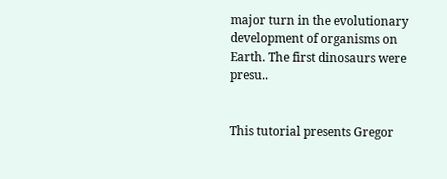major turn in the evolutionary development of organisms on Earth. The first dinosaurs were presu..


This tutorial presents Gregor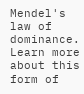Mendel's law of dominance. Learn more about this form of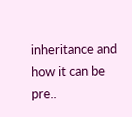inheritance and how it can be pre..